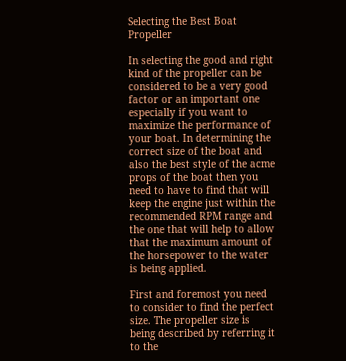Selecting the Best Boat Propeller

In selecting the good and right kind of the propeller can be considered to be a very good factor or an important one especially if you want to maximize the performance of your boat. In determining the correct size of the boat and also the best style of the acme props of the boat then you need to have to find that will keep the engine just within the recommended RPM range and the one that will help to allow that the maximum amount of the horsepower to the water is being applied.

First and foremost you need to consider to find the perfect size. The propeller size is being described by referring it to the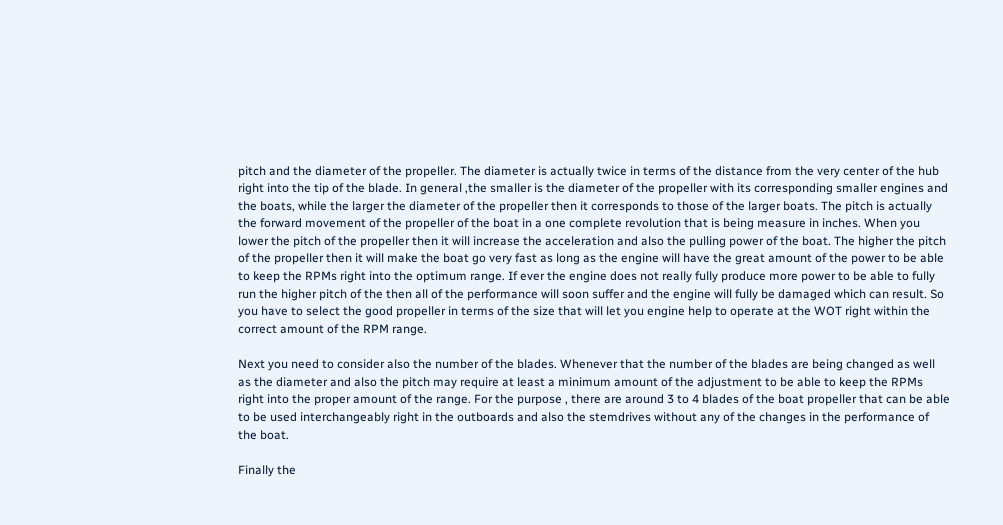pitch and the diameter of the propeller. The diameter is actually twice in terms of the distance from the very center of the hub right into the tip of the blade. In general ,the smaller is the diameter of the propeller with its corresponding smaller engines and the boats, while the larger the diameter of the propeller then it corresponds to those of the larger boats. The pitch is actually the forward movement of the propeller of the boat in a one complete revolution that is being measure in inches. When you lower the pitch of the propeller then it will increase the acceleration and also the pulling power of the boat. The higher the pitch of the propeller then it will make the boat go very fast as long as the engine will have the great amount of the power to be able to keep the RPMs right into the optimum range. If ever the engine does not really fully produce more power to be able to fully run the higher pitch of the then all of the performance will soon suffer and the engine will fully be damaged which can result. So you have to select the good propeller in terms of the size that will let you engine help to operate at the WOT right within the correct amount of the RPM range.

Next you need to consider also the number of the blades. Whenever that the number of the blades are being changed as well as the diameter and also the pitch may require at least a minimum amount of the adjustment to be able to keep the RPMs right into the proper amount of the range. For the purpose , there are around 3 to 4 blades of the boat propeller that can be able to be used interchangeably right in the outboards and also the stemdrives without any of the changes in the performance of the boat.

Finally the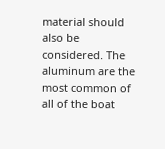material should also be considered. The aluminum are the most common of all of the boat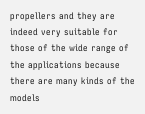propellers and they are indeed very suitable for those of the wide range of the applications because there are many kinds of the models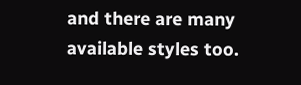and there are many available styles too.